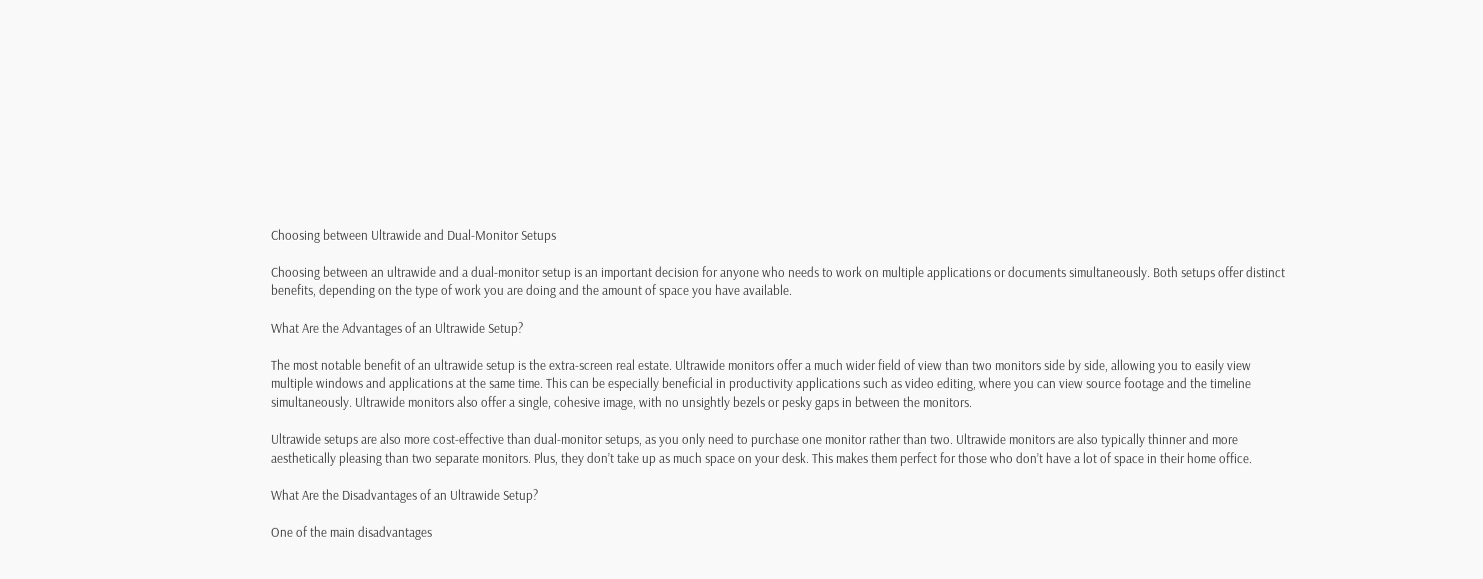Choosing between Ultrawide and Dual-Monitor Setups

Choosing between an ultrawide and a dual-monitor setup is an important decision for anyone who needs to work on multiple applications or documents simultaneously. Both setups offer distinct benefits, depending on the type of work you are doing and the amount of space you have available.

What Are the Advantages of an Ultrawide Setup?

The most notable benefit of an ultrawide setup is the extra-screen real estate. Ultrawide monitors offer a much wider field of view than two monitors side by side, allowing you to easily view multiple windows and applications at the same time. This can be especially beneficial in productivity applications such as video editing, where you can view source footage and the timeline simultaneously. Ultrawide monitors also offer a single, cohesive image, with no unsightly bezels or pesky gaps in between the monitors.

Ultrawide setups are also more cost-effective than dual-monitor setups, as you only need to purchase one monitor rather than two. Ultrawide monitors are also typically thinner and more aesthetically pleasing than two separate monitors. Plus, they don’t take up as much space on your desk. This makes them perfect for those who don’t have a lot of space in their home office.

What Are the Disadvantages of an Ultrawide Setup?

One of the main disadvantages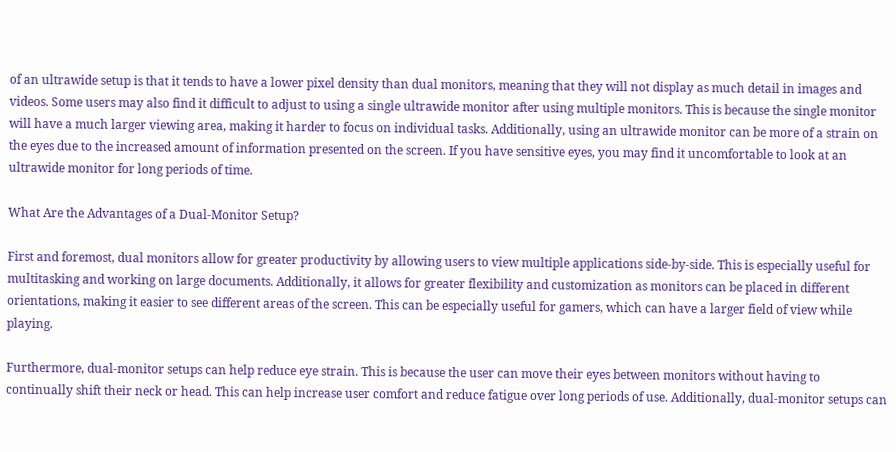of an ultrawide setup is that it tends to have a lower pixel density than dual monitors, meaning that they will not display as much detail in images and videos. Some users may also find it difficult to adjust to using a single ultrawide monitor after using multiple monitors. This is because the single monitor will have a much larger viewing area, making it harder to focus on individual tasks. Additionally, using an ultrawide monitor can be more of a strain on the eyes due to the increased amount of information presented on the screen. If you have sensitive eyes, you may find it uncomfortable to look at an ultrawide monitor for long periods of time.

What Are the Advantages of a Dual-Monitor Setup?

First and foremost, dual monitors allow for greater productivity by allowing users to view multiple applications side-by-side. This is especially useful for multitasking and working on large documents. Additionally, it allows for greater flexibility and customization as monitors can be placed in different orientations, making it easier to see different areas of the screen. This can be especially useful for gamers, which can have a larger field of view while playing.

Furthermore, dual-monitor setups can help reduce eye strain. This is because the user can move their eyes between monitors without having to continually shift their neck or head. This can help increase user comfort and reduce fatigue over long periods of use. Additionally, dual-monitor setups can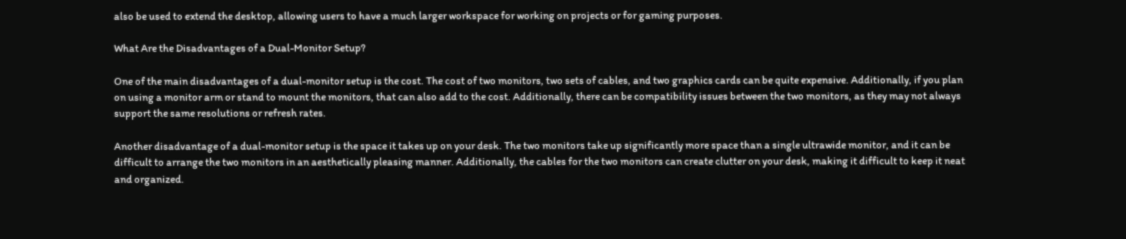also be used to extend the desktop, allowing users to have a much larger workspace for working on projects or for gaming purposes.

What Are the Disadvantages of a Dual-Monitor Setup?

One of the main disadvantages of a dual-monitor setup is the cost. The cost of two monitors, two sets of cables, and two graphics cards can be quite expensive. Additionally, if you plan on using a monitor arm or stand to mount the monitors, that can also add to the cost. Additionally, there can be compatibility issues between the two monitors, as they may not always support the same resolutions or refresh rates.

Another disadvantage of a dual-monitor setup is the space it takes up on your desk. The two monitors take up significantly more space than a single ultrawide monitor, and it can be difficult to arrange the two monitors in an aesthetically pleasing manner. Additionally, the cables for the two monitors can create clutter on your desk, making it difficult to keep it neat and organized.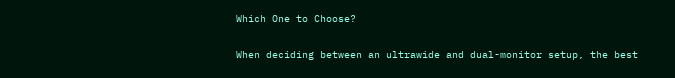Which One to Choose?

When deciding between an ultrawide and dual-monitor setup, the best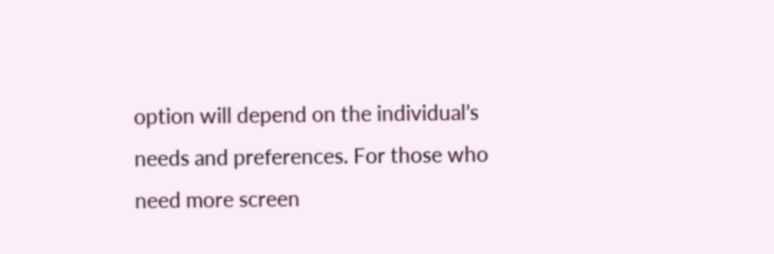option will depend on the individual’s needs and preferences. For those who need more screen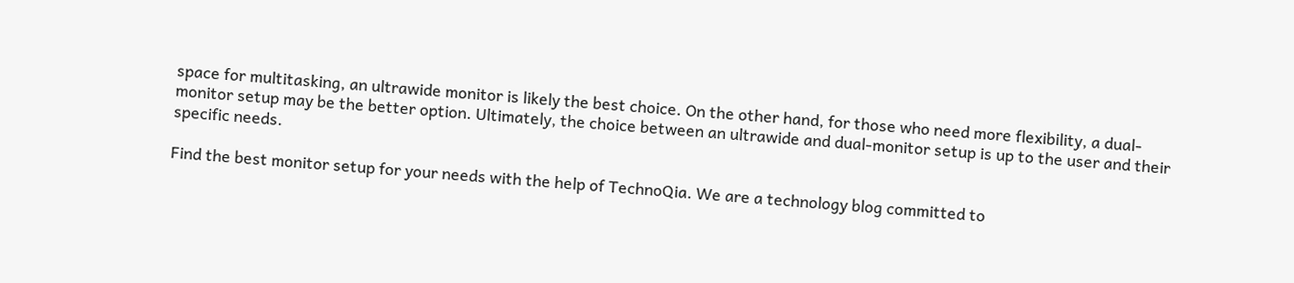space for multitasking, an ultrawide monitor is likely the best choice. On the other hand, for those who need more flexibility, a dual-monitor setup may be the better option. Ultimately, the choice between an ultrawide and dual-monitor setup is up to the user and their specific needs.

Find the best monitor setup for your needs with the help of TechnoQia. We are a technology blog committed to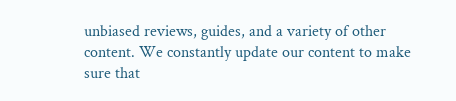unbiased reviews, guides, and a variety of other content. We constantly update our content to make sure that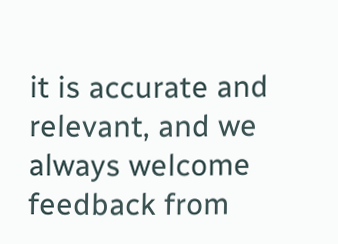it is accurate and relevant, and we always welcome feedback from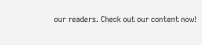our readers. Check out our content now!